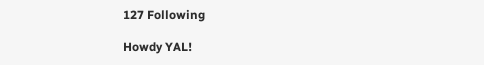127 Following

Howdy YAL!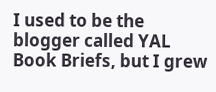I used to be the blogger called YAL Book Briefs, but I grew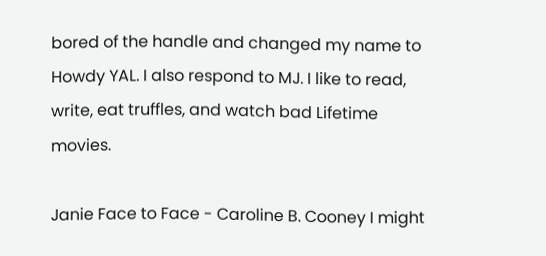bored of the handle and changed my name to Howdy YAL. I also respond to MJ. I like to read, write, eat truffles, and watch bad Lifetime movies.

Janie Face to Face - Caroline B. Cooney I might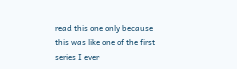read this one only because this was like one of the first series I ever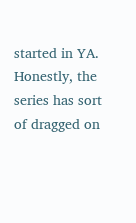started in YA. Honestly, the series has sort of dragged on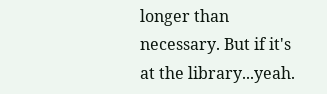longer than necessary. But if it's at the library...yeah.